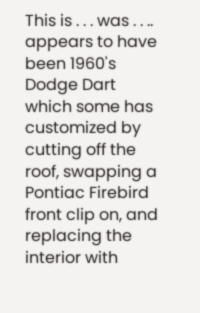This is . . . was . . .. appears to have been 1960's Dodge Dart which some has customized by cutting off the roof, swapping a Pontiac Firebird front clip on, and replacing the interior with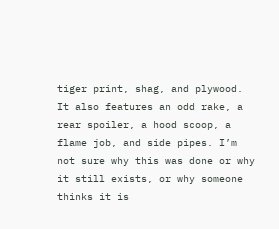tiger print, shag, and plywood. It also features an odd rake, a rear spoiler, a hood scoop, a flame job, and side pipes. I’m not sure why this was done or why it still exists, or why someone thinks it is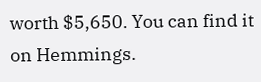worth $5,650. You can find it on Hemmings.